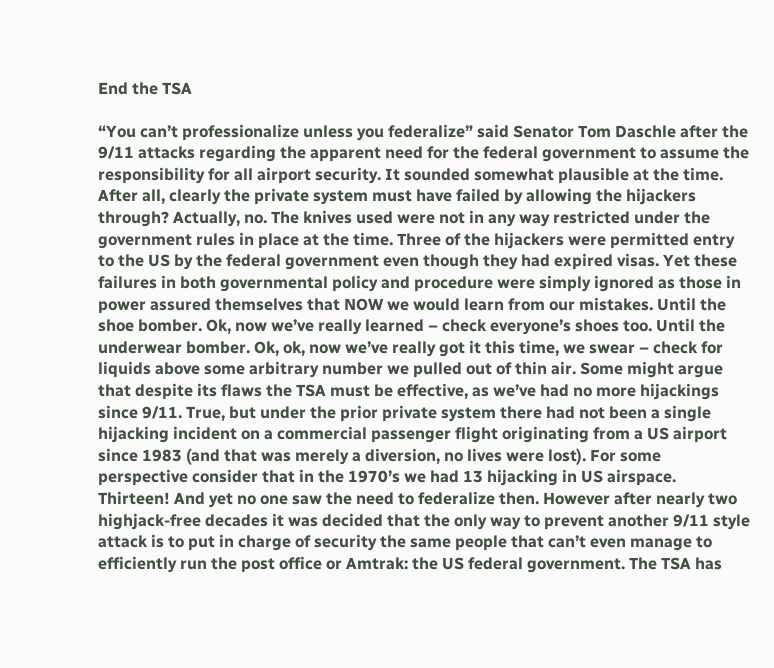End the TSA

“You can’t professionalize unless you federalize” said Senator Tom Daschle after the 9/11 attacks regarding the apparent need for the federal government to assume the responsibility for all airport security. It sounded somewhat plausible at the time. After all, clearly the private system must have failed by allowing the hijackers through? Actually, no. The knives used were not in any way restricted under the government rules in place at the time. Three of the hijackers were permitted entry to the US by the federal government even though they had expired visas. Yet these failures in both governmental policy and procedure were simply ignored as those in power assured themselves that NOW we would learn from our mistakes. Until the shoe bomber. Ok, now we’ve really learned – check everyone’s shoes too. Until the underwear bomber. Ok, ok, now we’ve really got it this time, we swear – check for liquids above some arbitrary number we pulled out of thin air. Some might argue that despite its flaws the TSA must be effective, as we’ve had no more hijackings since 9/11. True, but under the prior private system there had not been a single hijacking incident on a commercial passenger flight originating from a US airport since 1983 (and that was merely a diversion, no lives were lost). For some perspective consider that in the 1970’s we had 13 hijacking in US airspace. Thirteen! And yet no one saw the need to federalize then. However after nearly two highjack-free decades it was decided that the only way to prevent another 9/11 style attack is to put in charge of security the same people that can’t even manage to efficiently run the post office or Amtrak: the US federal government. The TSA has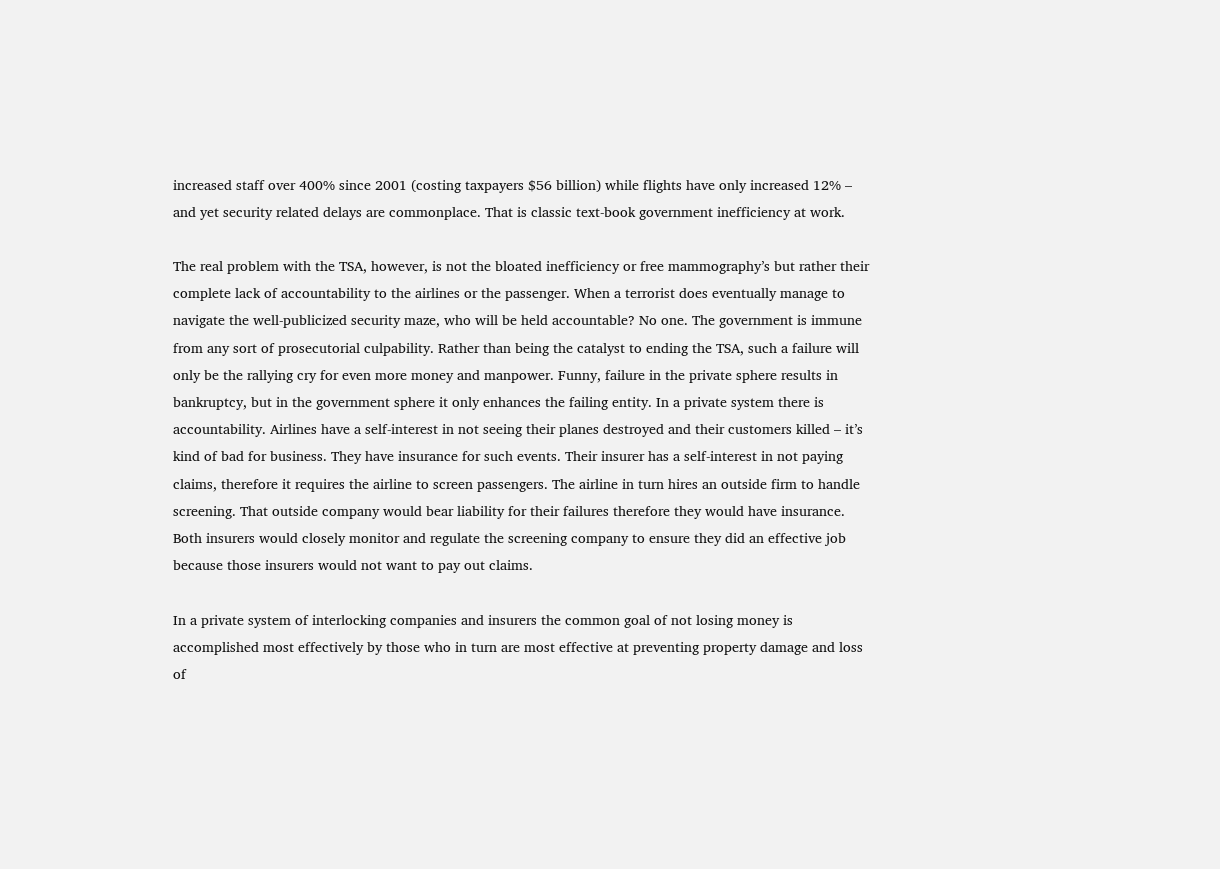increased staff over 400% since 2001 (costing taxpayers $56 billion) while flights have only increased 12% – and yet security related delays are commonplace. That is classic text-book government inefficiency at work.

The real problem with the TSA, however, is not the bloated inefficiency or free mammography’s but rather their complete lack of accountability to the airlines or the passenger. When a terrorist does eventually manage to navigate the well-publicized security maze, who will be held accountable? No one. The government is immune from any sort of prosecutorial culpability. Rather than being the catalyst to ending the TSA, such a failure will only be the rallying cry for even more money and manpower. Funny, failure in the private sphere results in bankruptcy, but in the government sphere it only enhances the failing entity. In a private system there is accountability. Airlines have a self-interest in not seeing their planes destroyed and their customers killed – it’s kind of bad for business. They have insurance for such events. Their insurer has a self-interest in not paying claims, therefore it requires the airline to screen passengers. The airline in turn hires an outside firm to handle screening. That outside company would bear liability for their failures therefore they would have insurance. Both insurers would closely monitor and regulate the screening company to ensure they did an effective job because those insurers would not want to pay out claims.

In a private system of interlocking companies and insurers the common goal of not losing money is accomplished most effectively by those who in turn are most effective at preventing property damage and loss of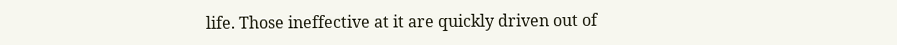life. Those ineffective at it are quickly driven out of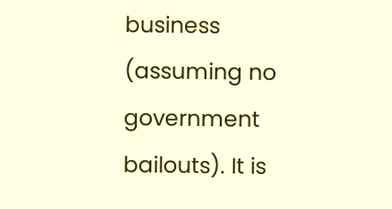business (assuming no government bailouts). It is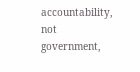accountability, not government,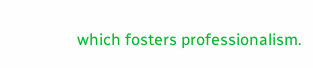which fosters professionalism.